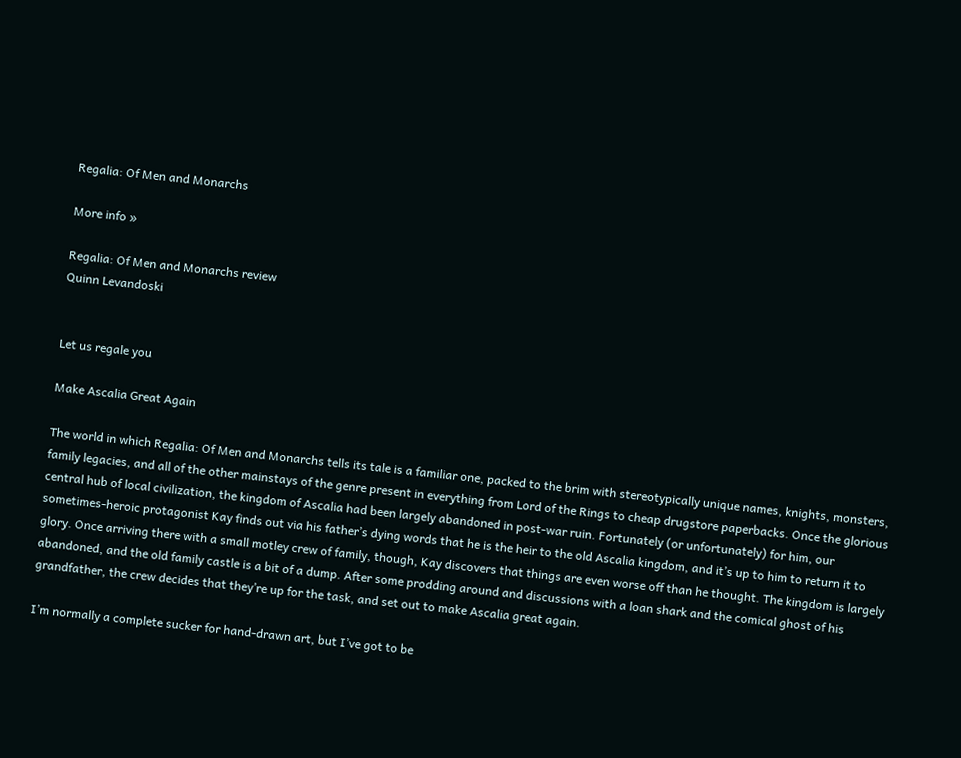Regalia: Of Men and Monarchs

More info »

Regalia: Of Men and Monarchs review
Quinn Levandoski


Let us regale you

Make Ascalia Great Again

The world in which Regalia: Of Men and Monarchs tells its tale is a familiar one, packed to the brim with stereotypically unique names, knights, monsters, family legacies, and all of the other mainstays of the genre present in everything from Lord of the Rings to cheap drugstore paperbacks. Once the glorious central hub of local civilization, the kingdom of Ascalia had been largely abandoned in post-war ruin. Fortunately (or unfortunately) for him, our sometimes-heroic protagonist Kay finds out via his father’s dying words that he is the heir to the old Ascalia kingdom, and it’s up to him to return it to glory. Once arriving there with a small motley crew of family, though, Kay discovers that things are even worse off than he thought. The kingdom is largely abandoned, and the old family castle is a bit of a dump. After some prodding around and discussions with a loan shark and the comical ghost of his grandfather, the crew decides that they’re up for the task, and set out to make Ascalia great again.

I’m normally a complete sucker for hand-drawn art, but I’ve got to be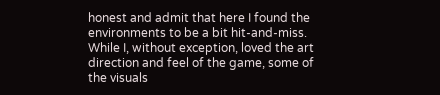honest and admit that here I found the environments to be a bit hit-and-miss. While I, without exception, loved the art direction and feel of the game, some of the visuals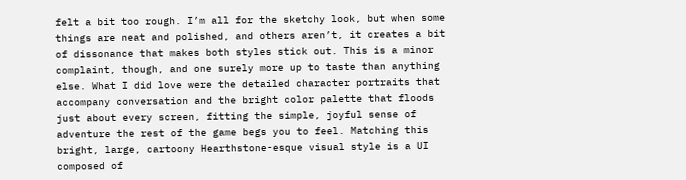felt a bit too rough. I’m all for the sketchy look, but when some things are neat and polished, and others aren’t, it creates a bit of dissonance that makes both styles stick out. This is a minor complaint, though, and one surely more up to taste than anything else. What I did love were the detailed character portraits that accompany conversation and the bright color palette that floods just about every screen, fitting the simple, joyful sense of adventure the rest of the game begs you to feel. Matching this bright, large, cartoony Hearthstone-esque visual style is a UI composed of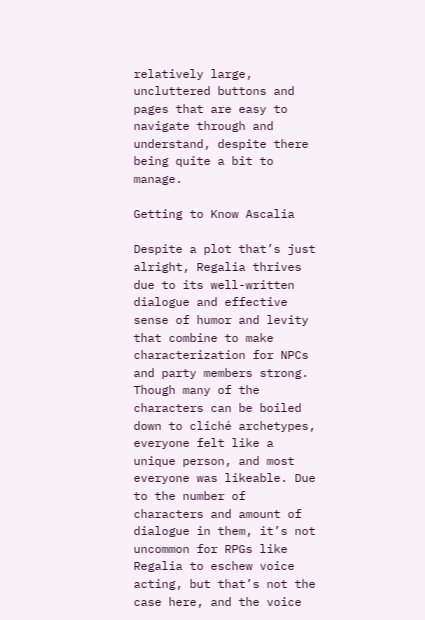relatively large, uncluttered buttons and pages that are easy to navigate through and understand, despite there being quite a bit to manage.

Getting to Know Ascalia

Despite a plot that’s just alright, Regalia thrives due to its well-written dialogue and effective sense of humor and levity that combine to make characterization for NPCs and party members strong. Though many of the characters can be boiled down to cliché archetypes, everyone felt like a unique person, and most everyone was likeable. Due to the number of characters and amount of dialogue in them, it’s not uncommon for RPGs like Regalia to eschew voice acting, but that’s not the case here, and the voice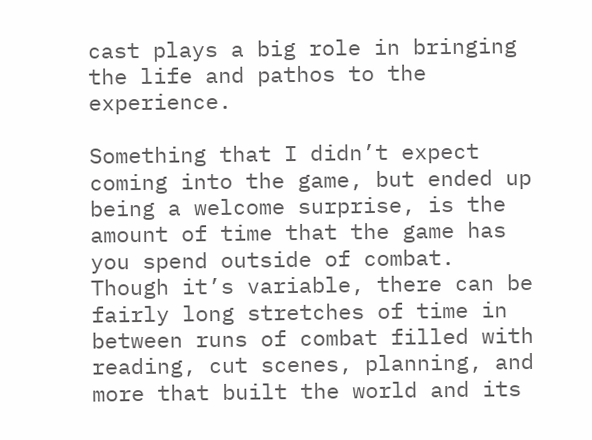cast plays a big role in bringing the life and pathos to the experience.

Something that I didn’t expect coming into the game, but ended up being a welcome surprise, is the amount of time that the game has you spend outside of combat. Though it’s variable, there can be fairly long stretches of time in between runs of combat filled with reading, cut scenes, planning, and more that built the world and its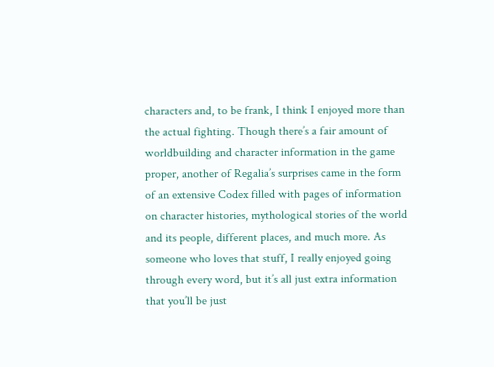characters and, to be frank, I think I enjoyed more than the actual fighting. Though there’s a fair amount of worldbuilding and character information in the game proper, another of Regalia’s surprises came in the form of an extensive Codex filled with pages of information on character histories, mythological stories of the world and its people, different places, and much more. As someone who loves that stuff, I really enjoyed going through every word, but it’s all just extra information that you’ll be just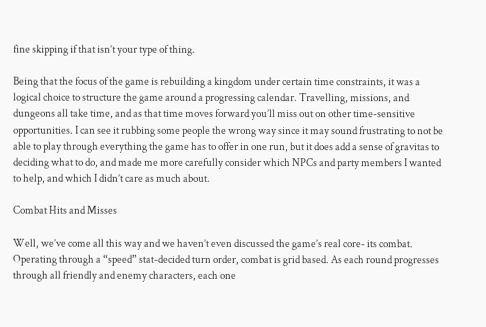fine skipping if that isn’t your type of thing.

Being that the focus of the game is rebuilding a kingdom under certain time constraints, it was a logical choice to structure the game around a progressing calendar. Travelling, missions, and dungeons all take time, and as that time moves forward you’ll miss out on other time-sensitive opportunities. I can see it rubbing some people the wrong way since it may sound frustrating to not be able to play through everything the game has to offer in one run, but it does add a sense of gravitas to deciding what to do, and made me more carefully consider which NPCs and party members I wanted to help, and which I didn’t care as much about.

Combat Hits and Misses

Well, we’ve come all this way and we haven’t even discussed the game’s real core- its combat. Operating through a “speed” stat-decided turn order, combat is grid based. As each round progresses through all friendly and enemy characters, each one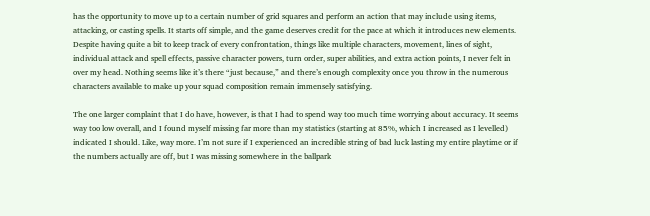has the opportunity to move up to a certain number of grid squares and perform an action that may include using items, attacking, or casting spells. It starts off simple, and the game deserves credit for the pace at which it introduces new elements. Despite having quite a bit to keep track of every confrontation, things like multiple characters, movement, lines of sight, individual attack and spell effects, passive character powers, turn order, super abilities, and extra action points, I never felt in over my head. Nothing seems like it’s there “just because,” and there’s enough complexity once you throw in the numerous characters available to make up your squad composition remain immensely satisfying.

The one larger complaint that I do have, however, is that I had to spend way too much time worrying about accuracy. It seems way too low overall, and I found myself missing far more than my statistics (starting at 85%, which I increased as I levelled) indicated I should. Like, way more. I’m not sure if I experienced an incredible string of bad luck lasting my entire playtime or if the numbers actually are off, but I was missing somewhere in the ballpark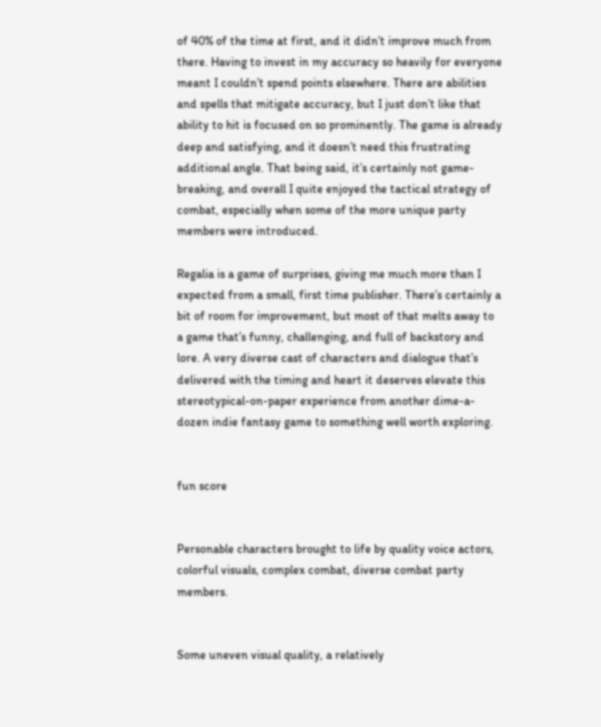of 40% of the time at first, and it didn’t improve much from there. Having to invest in my accuracy so heavily for everyone meant I couldn’t spend points elsewhere. There are abilities and spells that mitigate accuracy, but I just don’t like that ability to hit is focused on so prominently. The game is already deep and satisfying, and it doesn’t need this frustrating additional angle. That being said, it’s certainly not game-breaking, and overall I quite enjoyed the tactical strategy of combat, especially when some of the more unique party members were introduced.

Regalia is a game of surprises, giving me much more than I expected from a small, first time publisher. There’s certainly a bit of room for improvement, but most of that melts away to a game that’s funny, challenging, and full of backstory and lore. A very diverse cast of characters and dialogue that’s delivered with the timing and heart it deserves elevate this stereotypical-on-paper experience from another dime-a-dozen indie fantasy game to something well worth exploring.


fun score


Personable characters brought to life by quality voice actors, colorful visuals, complex combat, diverse combat party members.


Some uneven visual quality, a relatively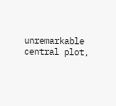unremarkable central plot,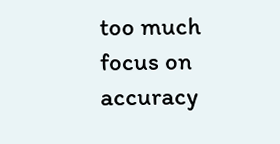too much focus on accuracy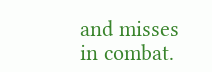and misses in combat.